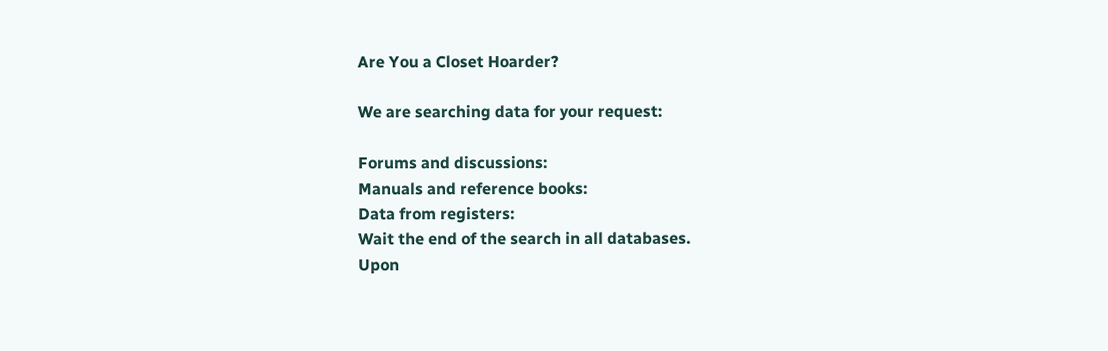Are You a Closet Hoarder?

We are searching data for your request:

Forums and discussions:
Manuals and reference books:
Data from registers:
Wait the end of the search in all databases.
Upon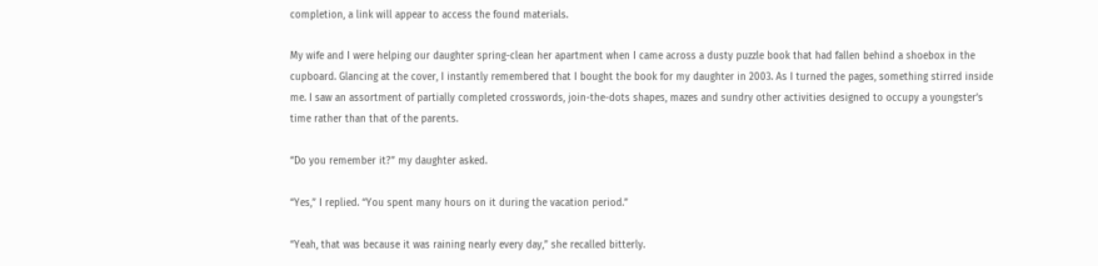completion, a link will appear to access the found materials.

My wife and I were helping our daughter spring-clean her apartment when I came across a dusty puzzle book that had fallen behind a shoebox in the cupboard. Glancing at the cover, I instantly remembered that I bought the book for my daughter in 2003. As I turned the pages, something stirred inside me. I saw an assortment of partially completed crosswords, join-the-dots shapes, mazes and sundry other activities designed to occupy a youngster’s time rather than that of the parents.

“Do you remember it?” my daughter asked.

“Yes,” I replied. “You spent many hours on it during the vacation period.”

“Yeah, that was because it was raining nearly every day,” she recalled bitterly.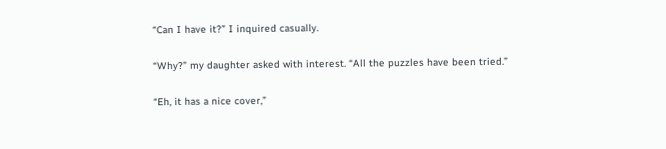“Can I have it?” I inquired casually.

“Why?” my daughter asked with interest. “All the puzzles have been tried.”

“Eh, it has a nice cover,”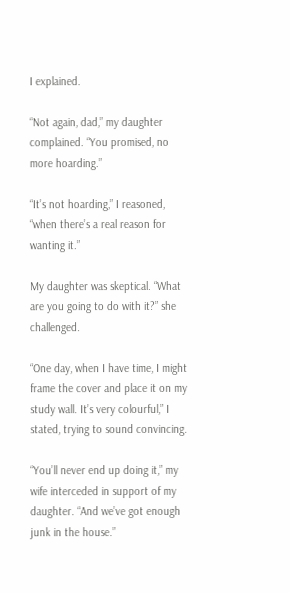I explained.

“Not again, dad,” my daughter complained. “You promised, no more hoarding.”

“It’s not hoarding,” I reasoned, “when there’s a real reason for wanting it.”

My daughter was skeptical. “What are you going to do with it?” she challenged.

“One day, when I have time, I might frame the cover and place it on my study wall. It’s very colourful,” I stated, trying to sound convincing.

“You’ll never end up doing it,” my wife interceded in support of my daughter. “And we’ve got enough junk in the house.”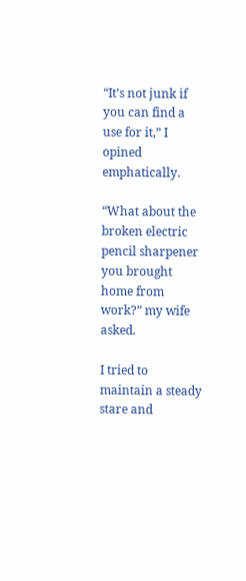“It’s not junk if you can find a use for it,” I opined emphatically.

“What about the broken electric pencil sharpener you brought home from work?” my wife asked.

I tried to maintain a steady stare and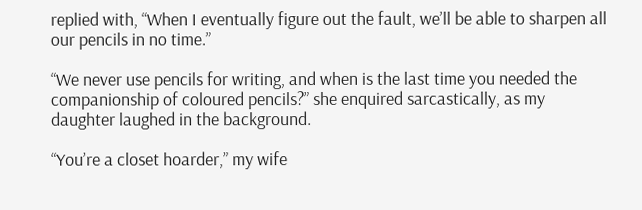replied with, “When I eventually figure out the fault, we’ll be able to sharpen all our pencils in no time.”

“We never use pencils for writing, and when is the last time you needed the companionship of coloured pencils?” she enquired sarcastically, as my daughter laughed in the background.

“You’re a closet hoarder,” my wife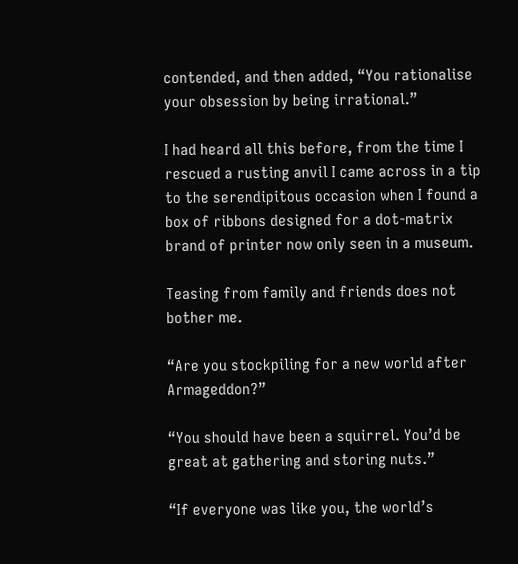contended, and then added, “You rationalise your obsession by being irrational.”

I had heard all this before, from the time I rescued a rusting anvil I came across in a tip to the serendipitous occasion when I found a box of ribbons designed for a dot-matrix brand of printer now only seen in a museum.

Teasing from family and friends does not bother me.

“Are you stockpiling for a new world after Armageddon?”

“You should have been a squirrel. You’d be great at gathering and storing nuts.”

“If everyone was like you, the world’s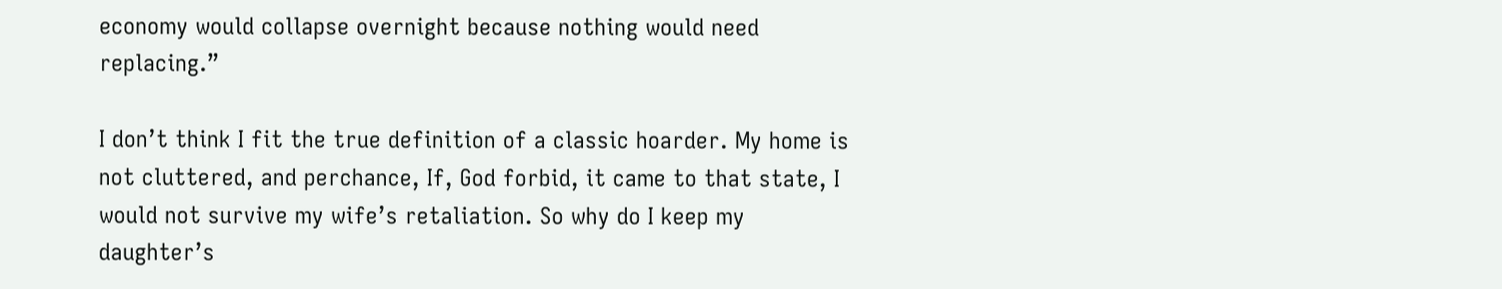economy would collapse overnight because nothing would need replacing.”

I don’t think I fit the true definition of a classic hoarder. My home is not cluttered, and perchance, If, God forbid, it came to that state, I would not survive my wife’s retaliation. So why do I keep my daughter’s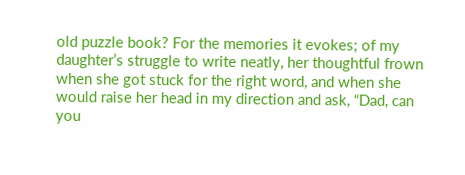old puzzle book? For the memories it evokes; of my daughter’s struggle to write neatly, her thoughtful frown when she got stuck for the right word, and when she would raise her head in my direction and ask, “Dad, can you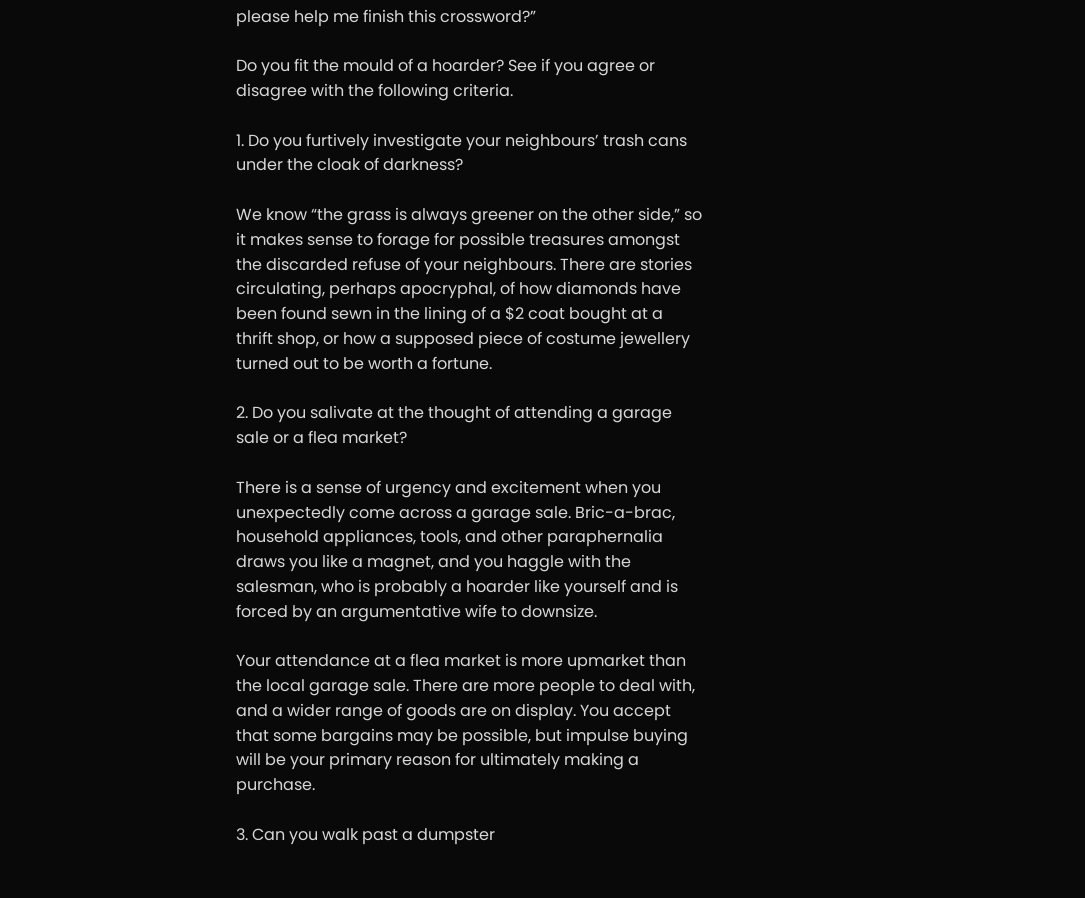please help me finish this crossword?”

Do you fit the mould of a hoarder? See if you agree or disagree with the following criteria.

1. Do you furtively investigate your neighbours’ trash cans under the cloak of darkness?

We know “the grass is always greener on the other side,” so it makes sense to forage for possible treasures amongst the discarded refuse of your neighbours. There are stories circulating, perhaps apocryphal, of how diamonds have been found sewn in the lining of a $2 coat bought at a thrift shop, or how a supposed piece of costume jewellery turned out to be worth a fortune.

2. Do you salivate at the thought of attending a garage sale or a flea market?

There is a sense of urgency and excitement when you unexpectedly come across a garage sale. Bric-a-brac, household appliances, tools, and other paraphernalia draws you like a magnet, and you haggle with the salesman, who is probably a hoarder like yourself and is forced by an argumentative wife to downsize.

Your attendance at a flea market is more upmarket than the local garage sale. There are more people to deal with, and a wider range of goods are on display. You accept that some bargains may be possible, but impulse buying will be your primary reason for ultimately making a purchase.

3. Can you walk past a dumpster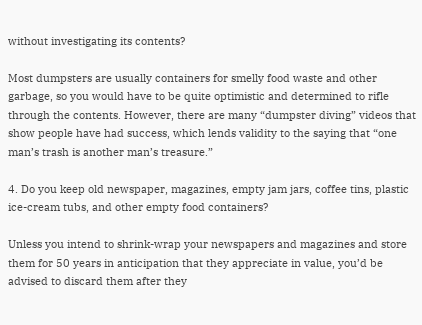without investigating its contents?

Most dumpsters are usually containers for smelly food waste and other garbage, so you would have to be quite optimistic and determined to rifle through the contents. However, there are many “dumpster diving” videos that show people have had success, which lends validity to the saying that “one man’s trash is another man’s treasure.”

4. Do you keep old newspaper, magazines, empty jam jars, coffee tins, plastic ice-cream tubs, and other empty food containers?

Unless you intend to shrink-wrap your newspapers and magazines and store them for 50 years in anticipation that they appreciate in value, you’d be advised to discard them after they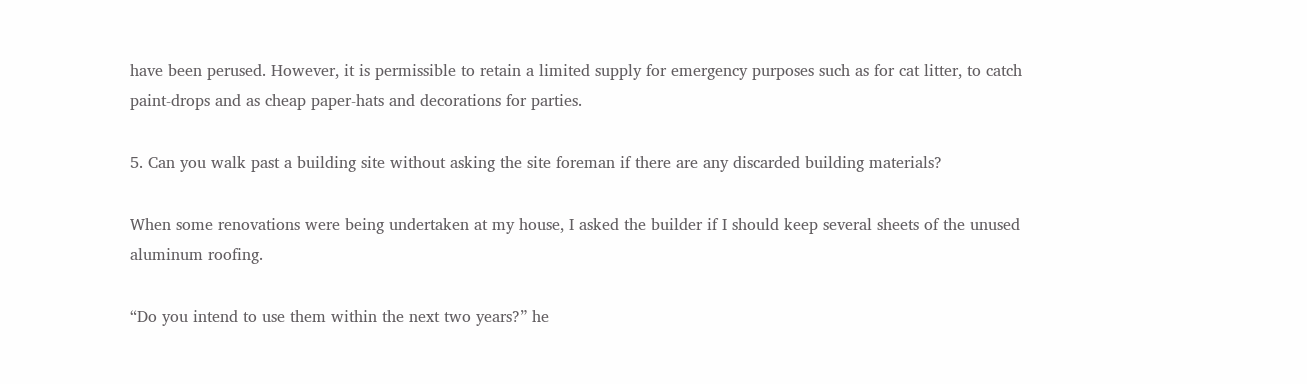have been perused. However, it is permissible to retain a limited supply for emergency purposes such as for cat litter, to catch paint-drops and as cheap paper-hats and decorations for parties.

5. Can you walk past a building site without asking the site foreman if there are any discarded building materials?

When some renovations were being undertaken at my house, I asked the builder if I should keep several sheets of the unused aluminum roofing.

“Do you intend to use them within the next two years?” he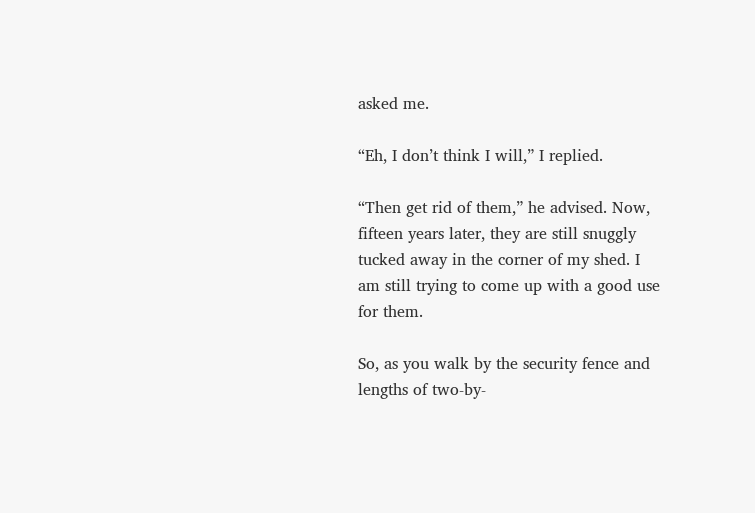asked me.

“Eh, I don’t think I will,” I replied.

“Then get rid of them,” he advised. Now, fifteen years later, they are still snuggly tucked away in the corner of my shed. I am still trying to come up with a good use for them.

So, as you walk by the security fence and lengths of two-by-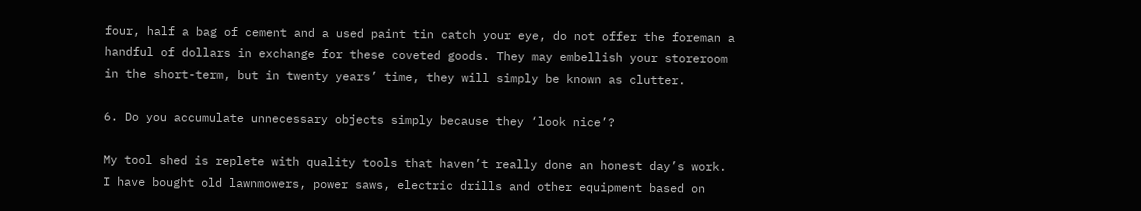four, half a bag of cement and a used paint tin catch your eye, do not offer the foreman a handful of dollars in exchange for these coveted goods. They may embellish your storeroom in the short-term, but in twenty years’ time, they will simply be known as clutter.

6. Do you accumulate unnecessary objects simply because they ‘look nice’?

My tool shed is replete with quality tools that haven’t really done an honest day’s work. I have bought old lawnmowers, power saws, electric drills and other equipment based on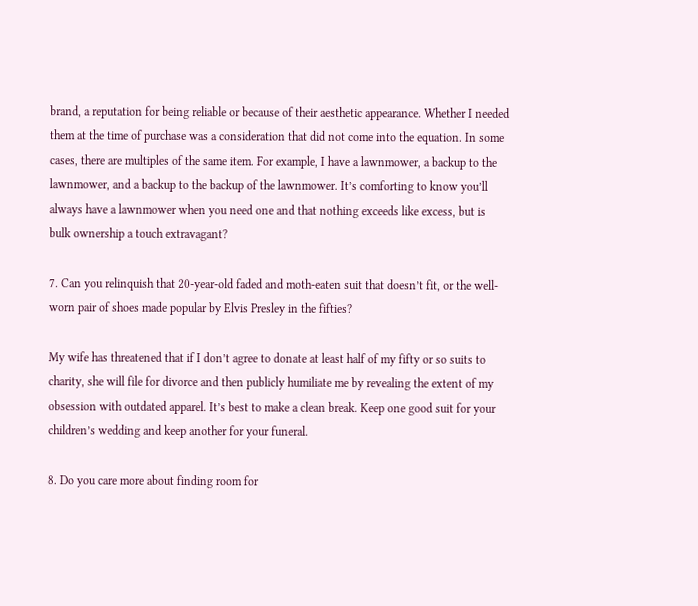brand, a reputation for being reliable or because of their aesthetic appearance. Whether I needed them at the time of purchase was a consideration that did not come into the equation. In some cases, there are multiples of the same item. For example, I have a lawnmower, a backup to the lawnmower, and a backup to the backup of the lawnmower. It’s comforting to know you’ll always have a lawnmower when you need one and that nothing exceeds like excess, but is bulk ownership a touch extravagant?

7. Can you relinquish that 20-year-old faded and moth-eaten suit that doesn’t fit, or the well-worn pair of shoes made popular by Elvis Presley in the fifties?

My wife has threatened that if I don’t agree to donate at least half of my fifty or so suits to charity, she will file for divorce and then publicly humiliate me by revealing the extent of my obsession with outdated apparel. It’s best to make a clean break. Keep one good suit for your children’s wedding and keep another for your funeral.

8. Do you care more about finding room for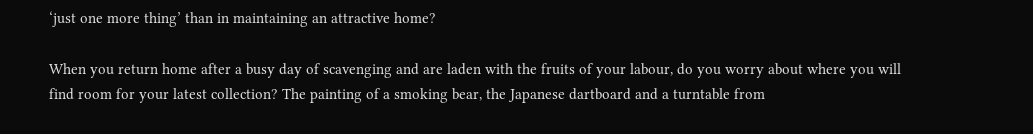‘just one more thing’ than in maintaining an attractive home?

When you return home after a busy day of scavenging and are laden with the fruits of your labour, do you worry about where you will find room for your latest collection? The painting of a smoking bear, the Japanese dartboard and a turntable from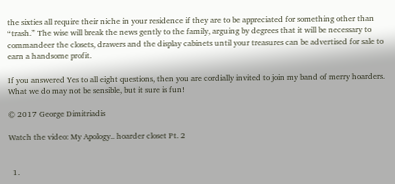the sixties all require their niche in your residence if they are to be appreciated for something other than “trash.” The wise will break the news gently to the family, arguing by degrees that it will be necessary to commandeer the closets, drawers and the display cabinets until your treasures can be advertised for sale to earn a handsome profit.

If you answered Yes to all eight questions, then you are cordially invited to join my band of merry hoarders. What we do may not be sensible, but it sure is fun!

© 2017 George Dimitriadis

Watch the video: My Apology.. hoarder closet Pt. 2


  1.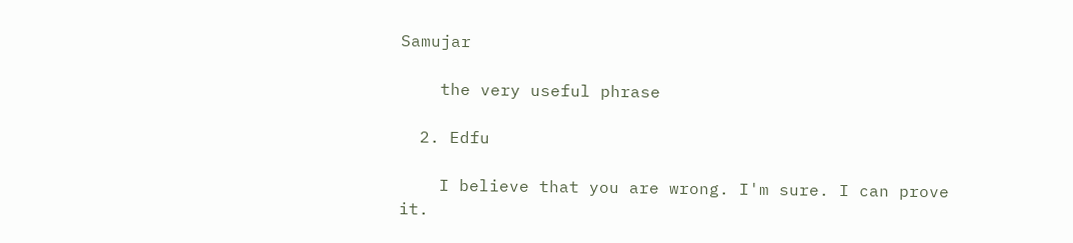Samujar

    the very useful phrase

  2. Edfu

    I believe that you are wrong. I'm sure. I can prove it.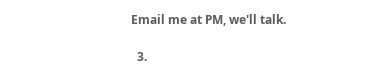Email me at PM, we'll talk.

  3.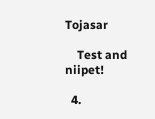Tojasar

    Test and niipet!

  4.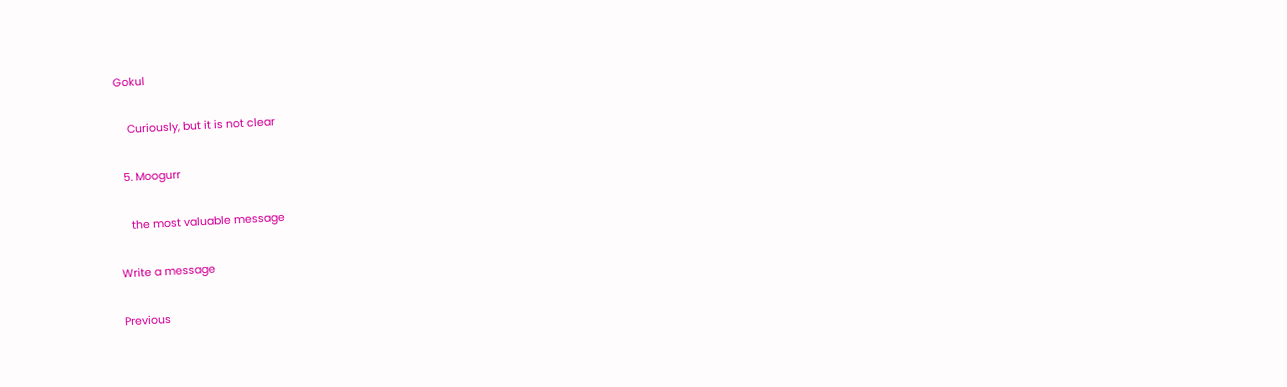Gokul

    Curiously, but it is not clear

  5. Moogurr

    the most valuable message

Write a message

Previous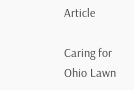Article

Caring for Ohio Lawn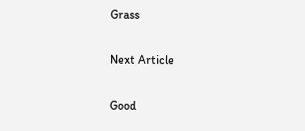Grass

Next Article

Good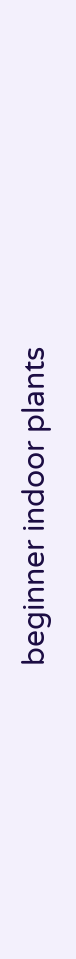beginner indoor plants